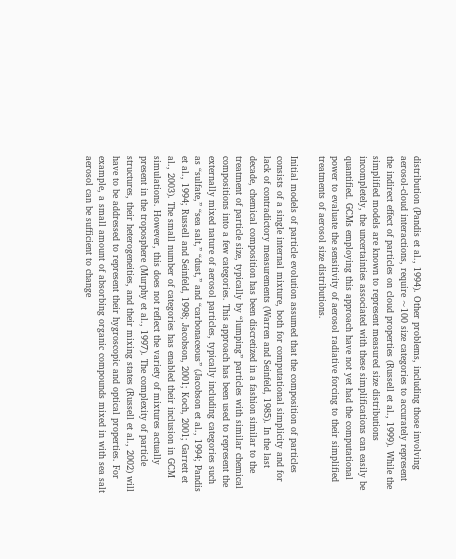distribution (Pandis et al., 1994). Other problems, including those involving aerosol-cloud interactions, require ~100 size categories to accurately represent the indirect effect of particles on cloud properties (Russell et al., 1999). While the simplified models are known to represent measured size distributions incompletely, the uncertainties associated with these simplifications can easily be quantified. GCMs employing this approach have not yet had the computational power to evaluate the sensitivity of aerosol radiative forcing to their simplified treatments of aerosol size distributions.

Initial models of particle evolution assumed that the composition of particles consists of a single internal mixture, both for computational simplicity and for lack of contradictory measurements (Warren and Seinfeld, 1985). In the last decade, chemical composition has been discretized in a fashion similar to the treatment of particle size, typically by “lumping” particles with similar chemical compositions into a few categories. This approach has been used to represent the externally mixed nature of aerosol particles, typically including categories such as “sulfate,” “sea salt,” “dust,” and “carbonaceous” (Jacobson et al., 1994; Pandis et al., 1994; Russell and Seinfeld, 1998; Jacobson, 2001; Koch, 2001; Garrett et al., 2003). The small number of categories has enabled their inclusion in GCM simulations. However, this does not reflect the variety of mixtures actually present in the troposphere (Murphy et al., 1997). The complexity of particle structures, their heterogeneities, and their mixing states (Russell et al., 2002) will have to be addressed to represent their hygroscopic and optical properties. For example, a small amount of absorbing organic compounds mixed in with sea salt aerosol can be sufficient to change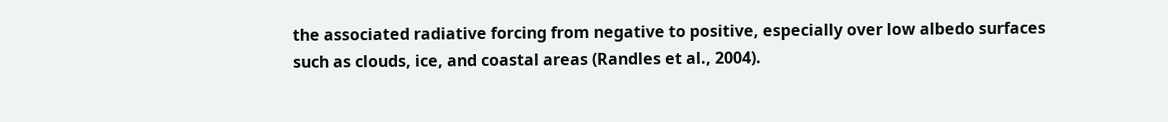the associated radiative forcing from negative to positive, especially over low albedo surfaces such as clouds, ice, and coastal areas (Randles et al., 2004).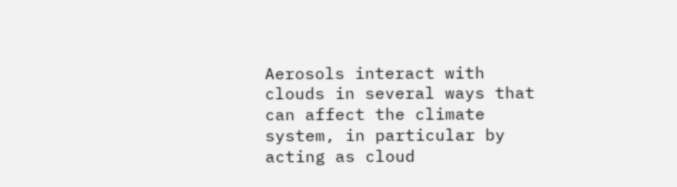Aerosols interact with clouds in several ways that can affect the climate system, in particular by acting as cloud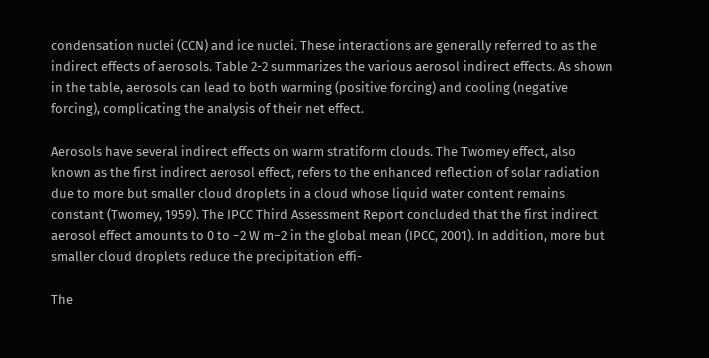condensation nuclei (CCN) and ice nuclei. These interactions are generally referred to as the indirect effects of aerosols. Table 2-2 summarizes the various aerosol indirect effects. As shown in the table, aerosols can lead to both warming (positive forcing) and cooling (negative forcing), complicating the analysis of their net effect.

Aerosols have several indirect effects on warm stratiform clouds. The Twomey effect, also known as the first indirect aerosol effect, refers to the enhanced reflection of solar radiation due to more but smaller cloud droplets in a cloud whose liquid water content remains constant (Twomey, 1959). The IPCC Third Assessment Report concluded that the first indirect aerosol effect amounts to 0 to −2 W m−2 in the global mean (IPCC, 2001). In addition, more but smaller cloud droplets reduce the precipitation effi-

The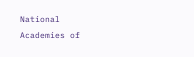National Academies of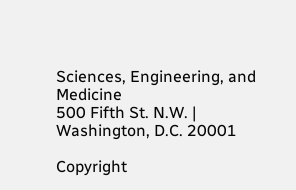Sciences, Engineering, and Medicine
500 Fifth St. N.W. | Washington, D.C. 20001

Copyright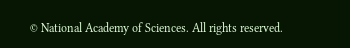© National Academy of Sciences. All rights reserved.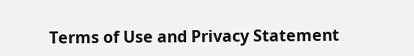Terms of Use and Privacy Statement